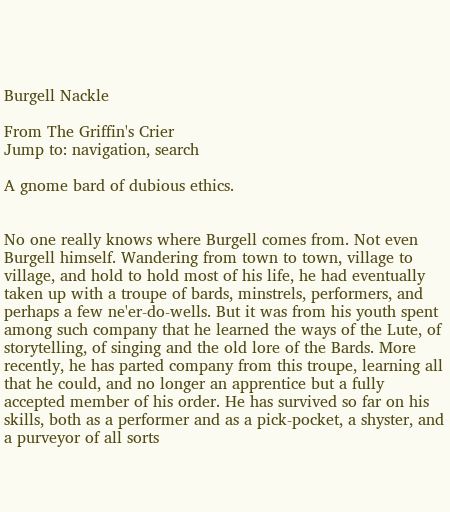Burgell Nackle

From The Griffin's Crier
Jump to: navigation, search

A gnome bard of dubious ethics.


No one really knows where Burgell comes from. Not even Burgell himself. Wandering from town to town, village to village, and hold to hold most of his life, he had eventually taken up with a troupe of bards, minstrels, performers, and perhaps a few ne'er-do-wells. But it was from his youth spent among such company that he learned the ways of the Lute, of storytelling, of singing and the old lore of the Bards. More recently, he has parted company from this troupe, learning all that he could, and no longer an apprentice but a fully accepted member of his order. He has survived so far on his skills, both as a performer and as a pick-pocket, a shyster, and a purveyor of all sorts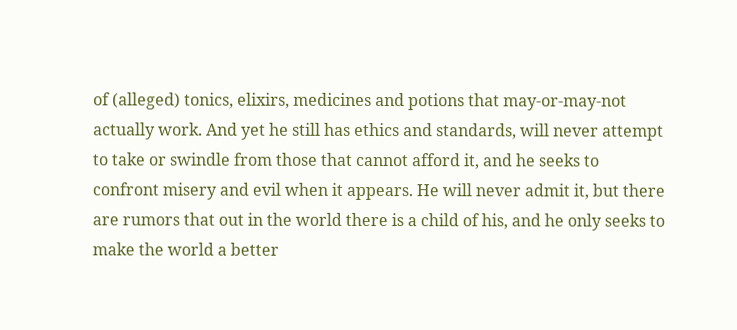of (alleged) tonics, elixirs, medicines and potions that may-or-may-not actually work. And yet he still has ethics and standards, will never attempt to take or swindle from those that cannot afford it, and he seeks to confront misery and evil when it appears. He will never admit it, but there are rumors that out in the world there is a child of his, and he only seeks to make the world a better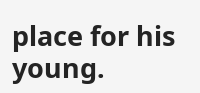place for his young.